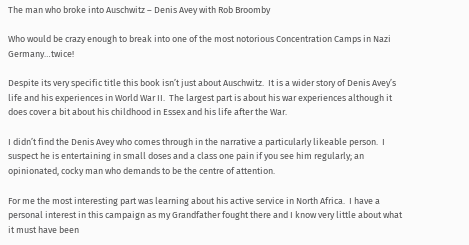The man who broke into Auschwitz – Denis Avey with Rob Broomby

Who would be crazy enough to break into one of the most notorious Concentration Camps in Nazi Germany…twice!

Despite its very specific title this book isn’t just about Auschwitz.  It is a wider story of Denis Avey’s life and his experiences in World War II.  The largest part is about his war experiences although it does cover a bit about his childhood in Essex and his life after the War.

I didn’t find the Denis Avey who comes through in the narrative a particularly likeable person.  I suspect he is entertaining in small doses and a class one pain if you see him regularly; an opinionated, cocky man who demands to be the centre of attention.

For me the most interesting part was learning about his active service in North Africa.  I have a personal interest in this campaign as my Grandfather fought there and I know very little about what it must have been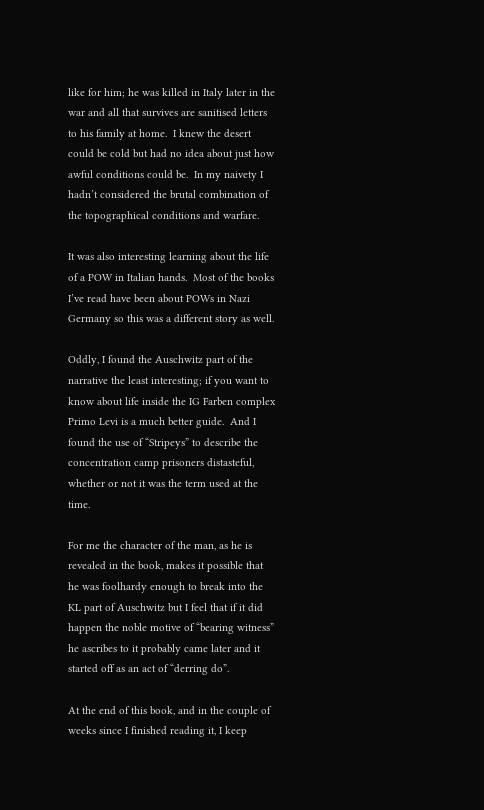like for him; he was killed in Italy later in the war and all that survives are sanitised letters to his family at home.  I knew the desert could be cold but had no idea about just how awful conditions could be.  In my naivety I hadn’t considered the brutal combination of the topographical conditions and warfare.

It was also interesting learning about the life of a POW in Italian hands.  Most of the books I’ve read have been about POWs in Nazi Germany so this was a different story as well.

Oddly, I found the Auschwitz part of the narrative the least interesting; if you want to know about life inside the IG Farben complex Primo Levi is a much better guide.  And I found the use of “Stripeys” to describe the concentration camp prisoners distasteful, whether or not it was the term used at the time.

For me the character of the man, as he is revealed in the book, makes it possible that he was foolhardy enough to break into the KL part of Auschwitz but I feel that if it did happen the noble motive of “bearing witness” he ascribes to it probably came later and it started off as an act of “derring do”.

At the end of this book, and in the couple of weeks since I finished reading it, I keep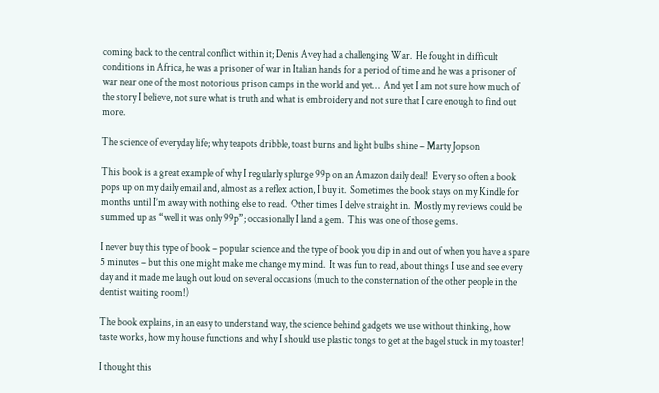coming back to the central conflict within it; Denis Avey had a challenging War.  He fought in difficult conditions in Africa, he was a prisoner of war in Italian hands for a period of time and he was a prisoner of war near one of the most notorious prison camps in the world and yet…  And yet I am not sure how much of the story I believe, not sure what is truth and what is embroidery and not sure that I care enough to find out more.

The science of everyday life; why teapots dribble, toast burns and light bulbs shine – Marty Jopson

This book is a great example of why I regularly splurge 99p on an Amazon daily deal!  Every so often a book pops up on my daily email and, almost as a reflex action, I buy it.  Sometimes the book stays on my Kindle for months until I’m away with nothing else to read.  Other times I delve straight in.  Mostly my reviews could be summed up as “well it was only 99p”; occasionally I land a gem.  This was one of those gems.

I never buy this type of book – popular science and the type of book you dip in and out of when you have a spare 5 minutes – but this one might make me change my mind.  It was fun to read, about things I use and see every day and it made me laugh out loud on several occasions (much to the consternation of the other people in the dentist waiting room!)

The book explains, in an easy to understand way, the science behind gadgets we use without thinking, how taste works, how my house functions and why I should use plastic tongs to get at the bagel stuck in my toaster!

I thought this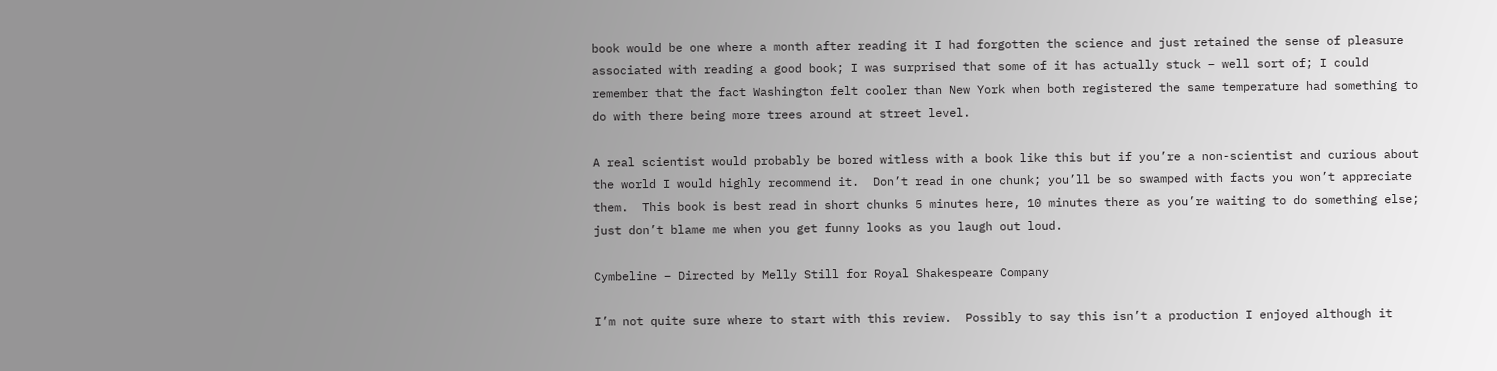book would be one where a month after reading it I had forgotten the science and just retained the sense of pleasure associated with reading a good book; I was surprised that some of it has actually stuck – well sort of; I could remember that the fact Washington felt cooler than New York when both registered the same temperature had something to do with there being more trees around at street level.

A real scientist would probably be bored witless with a book like this but if you’re a non-scientist and curious about the world I would highly recommend it.  Don’t read in one chunk; you’ll be so swamped with facts you won’t appreciate them.  This book is best read in short chunks 5 minutes here, 10 minutes there as you’re waiting to do something else; just don’t blame me when you get funny looks as you laugh out loud.

Cymbeline – Directed by Melly Still for Royal Shakespeare Company

I’m not quite sure where to start with this review.  Possibly to say this isn’t a production I enjoyed although it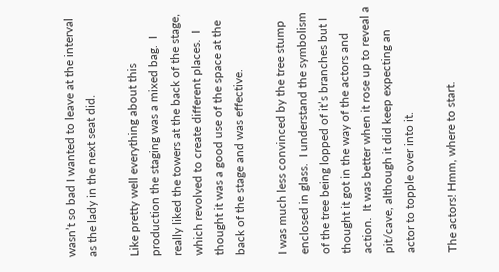wasn’t so bad I wanted to leave at the interval as the lady in the next seat did.

Like pretty well everything about this production the staging was a mixed bag.  I really liked the towers at the back of the stage, which revolved to create different places.  I thought it was a good use of the space at the back of the stage and was effective.

I was much less convinced by the tree stump enclosed in glass.  I understand the symbolism of the tree being lopped of it’s branches but I thought it got in the way of the actors and action.  It was better when it rose up to reveal a pit/cave, although it did keep expecting an actor to topple over into it.

The actors! Hmm, where to start.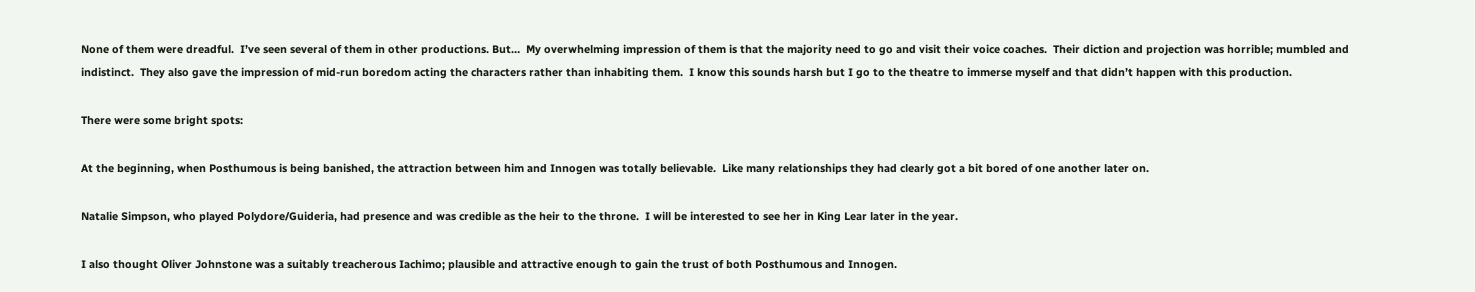None of them were dreadful.  I’ve seen several of them in other productions. But…  My overwhelming impression of them is that the majority need to go and visit their voice coaches.  Their diction and projection was horrible; mumbled and indistinct.  They also gave the impression of mid-run boredom acting the characters rather than inhabiting them.  I know this sounds harsh but I go to the theatre to immerse myself and that didn’t happen with this production.

There were some bright spots:

At the beginning, when Posthumous is being banished, the attraction between him and Innogen was totally believable.  Like many relationships they had clearly got a bit bored of one another later on.

Natalie Simpson, who played Polydore/Guideria, had presence and was credible as the heir to the throne.  I will be interested to see her in King Lear later in the year.

I also thought Oliver Johnstone was a suitably treacherous Iachimo; plausible and attractive enough to gain the trust of both Posthumous and Innogen.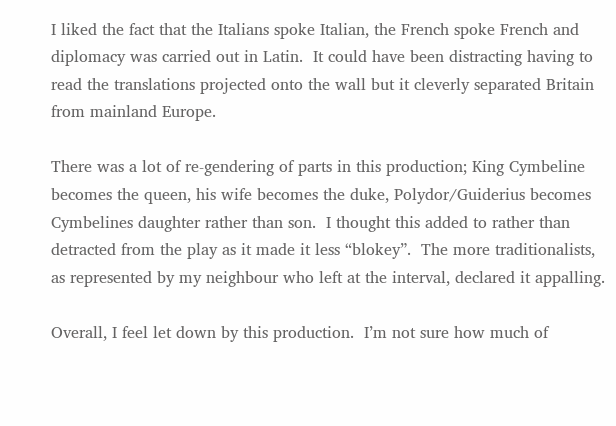I liked the fact that the Italians spoke Italian, the French spoke French and diplomacy was carried out in Latin.  It could have been distracting having to read the translations projected onto the wall but it cleverly separated Britain from mainland Europe.

There was a lot of re-gendering of parts in this production; King Cymbeline becomes the queen, his wife becomes the duke, Polydor/Guiderius becomes Cymbelines daughter rather than son.  I thought this added to rather than detracted from the play as it made it less “blokey”.  The more traditionalists, as represented by my neighbour who left at the interval, declared it appalling.

Overall, I feel let down by this production.  I’m not sure how much of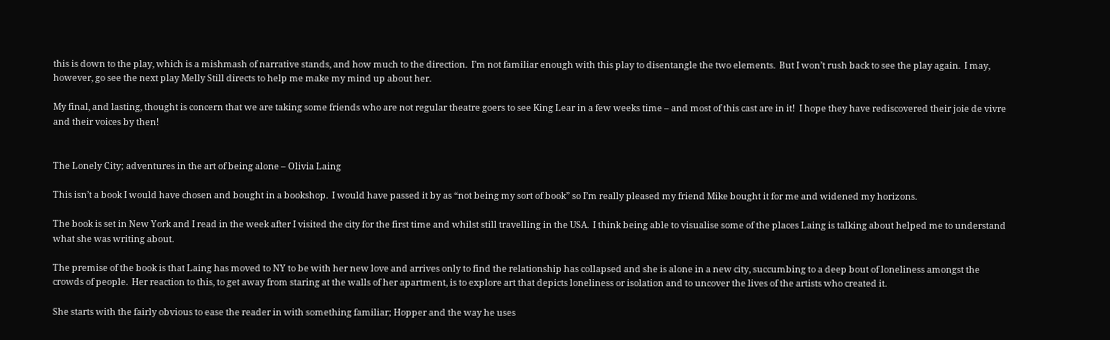this is down to the play, which is a mishmash of narrative stands, and how much to the direction.  I’m not familiar enough with this play to disentangle the two elements.  But I won’t rush back to see the play again.  I may, however, go see the next play Melly Still directs to help me make my mind up about her.

My final, and lasting, thought is concern that we are taking some friends who are not regular theatre goers to see King Lear in a few weeks time – and most of this cast are in it!  I hope they have rediscovered their joie de vivre and their voices by then!


The Lonely City; adventures in the art of being alone – Olivia Laing

This isn’t a book I would have chosen and bought in a bookshop.  I would have passed it by as “not being my sort of book” so I’m really pleased my friend Mike bought it for me and widened my horizons.

The book is set in New York and I read in the week after I visited the city for the first time and whilst still travelling in the USA.  I think being able to visualise some of the places Laing is talking about helped me to understand what she was writing about.

The premise of the book is that Laing has moved to NY to be with her new love and arrives only to find the relationship has collapsed and she is alone in a new city, succumbing to a deep bout of loneliness amongst the crowds of people.  Her reaction to this, to get away from staring at the walls of her apartment, is to explore art that depicts loneliness or isolation and to uncover the lives of the artists who created it.

She starts with the fairly obvious to ease the reader in with something familiar; Hopper and the way he uses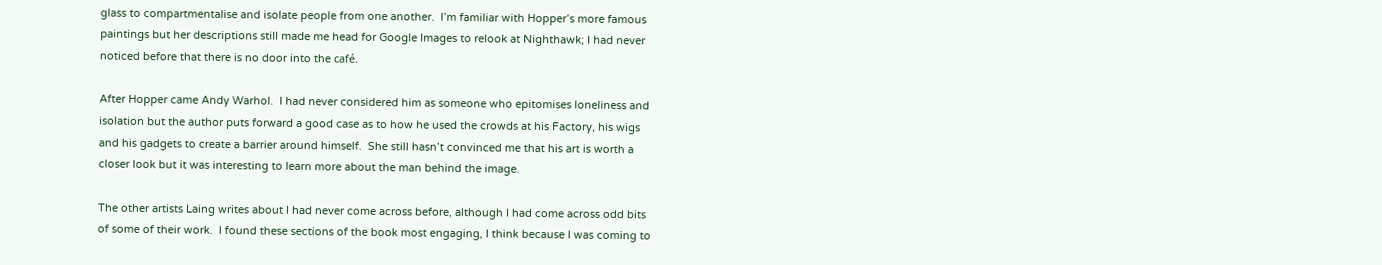glass to compartmentalise and isolate people from one another.  I’m familiar with Hopper’s more famous paintings but her descriptions still made me head for Google Images to relook at Nighthawk; I had never noticed before that there is no door into the café.

After Hopper came Andy Warhol.  I had never considered him as someone who epitomises loneliness and isolation but the author puts forward a good case as to how he used the crowds at his Factory, his wigs and his gadgets to create a barrier around himself.  She still hasn’t convinced me that his art is worth a closer look but it was interesting to learn more about the man behind the image.

The other artists Laing writes about I had never come across before, although I had come across odd bits of some of their work.  I found these sections of the book most engaging, I think because I was coming to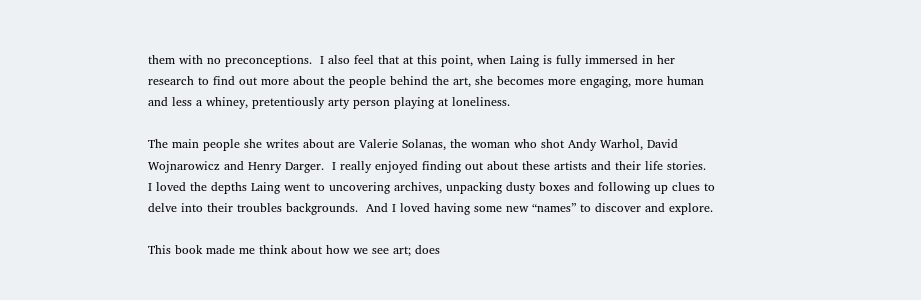them with no preconceptions.  I also feel that at this point, when Laing is fully immersed in her research to find out more about the people behind the art, she becomes more engaging, more human and less a whiney, pretentiously arty person playing at loneliness.

The main people she writes about are Valerie Solanas, the woman who shot Andy Warhol, David Wojnarowicz and Henry Darger.  I really enjoyed finding out about these artists and their life stories.  I loved the depths Laing went to uncovering archives, unpacking dusty boxes and following up clues to delve into their troubles backgrounds.  And I loved having some new “names” to discover and explore.

This book made me think about how we see art; does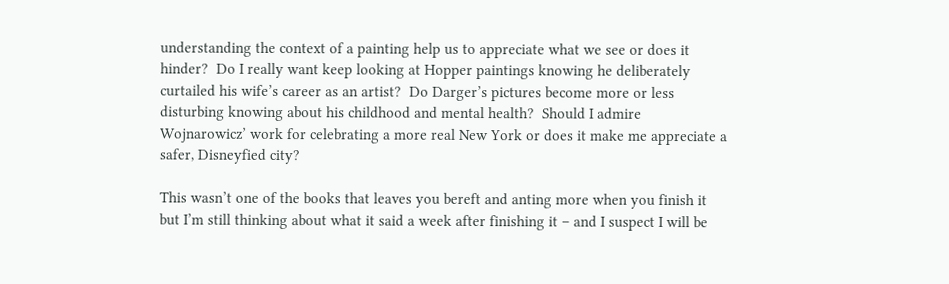understanding the context of a painting help us to appreciate what we see or does it hinder?  Do I really want keep looking at Hopper paintings knowing he deliberately curtailed his wife’s career as an artist?  Do Darger’s pictures become more or less disturbing knowing about his childhood and mental health?  Should I admire Wojnarowicz’ work for celebrating a more real New York or does it make me appreciate a safer, Disneyfied city?

This wasn’t one of the books that leaves you bereft and anting more when you finish it but I’m still thinking about what it said a week after finishing it – and I suspect I will be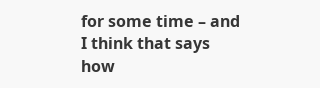for some time – and I think that says how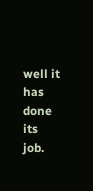well it has done its job.